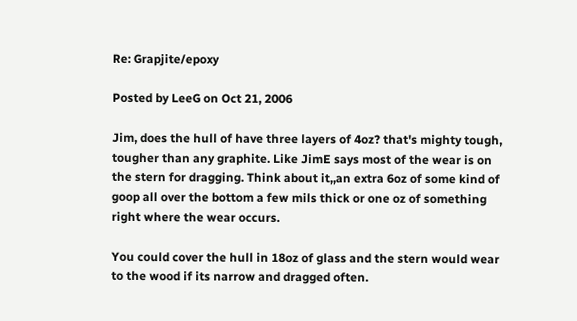Re: Grapjite/epoxy

Posted by LeeG on Oct 21, 2006

Jim, does the hull of have three layers of 4oz? that's mighty tough, tougher than any graphite. Like JimE says most of the wear is on the stern for dragging. Think about it,,an extra 6oz of some kind of goop all over the bottom a few mils thick or one oz of something right where the wear occurs.

You could cover the hull in 18oz of glass and the stern would wear to the wood if its narrow and dragged often.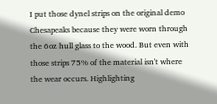I put those dynel strips on the original demo Chesapeaks because they were worn through the 6oz hull glass to the wood. But even with those strips 75% of the material isn't where the wear occurs. Highlighting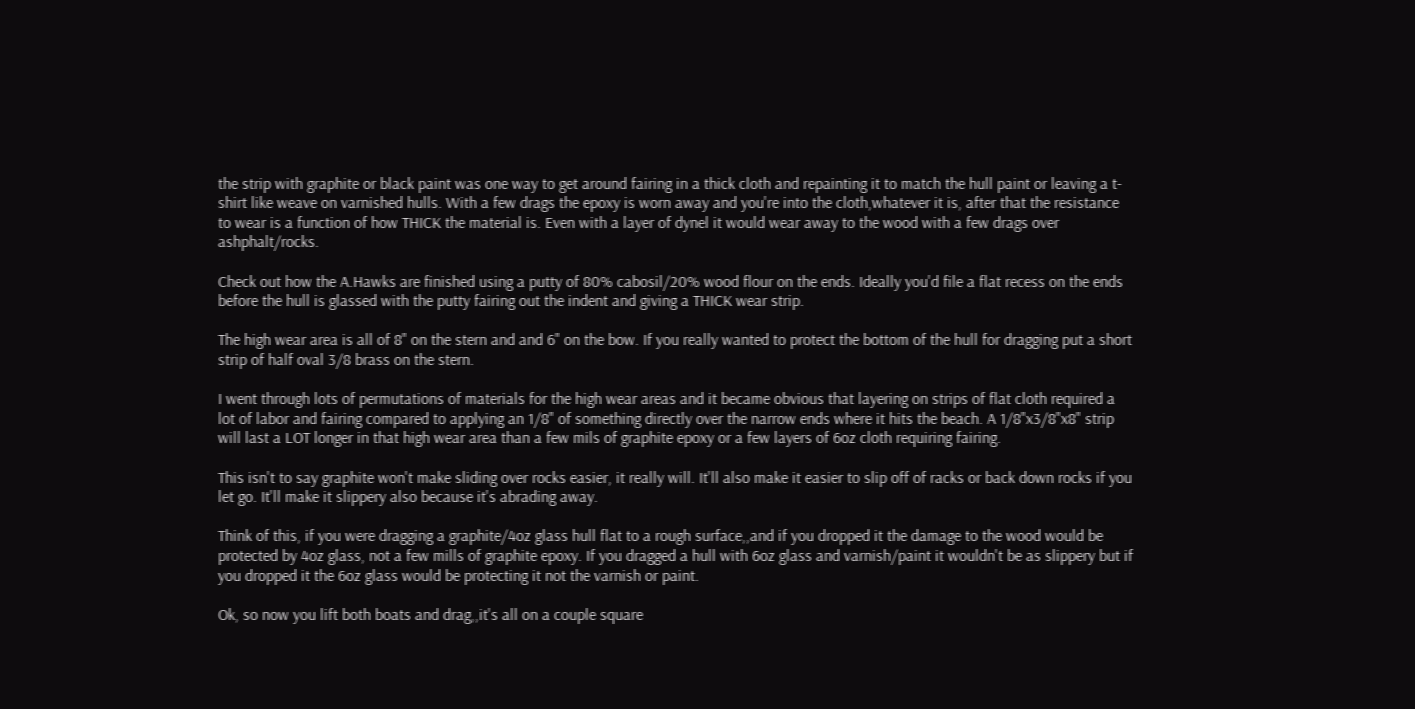the strip with graphite or black paint was one way to get around fairing in a thick cloth and repainting it to match the hull paint or leaving a t-shirt like weave on varnished hulls. With a few drags the epoxy is worn away and you're into the cloth,whatever it is, after that the resistance to wear is a function of how THICK the material is. Even with a layer of dynel it would wear away to the wood with a few drags over ashphalt/rocks.

Check out how the A.Hawks are finished using a putty of 80% cabosil/20% wood flour on the ends. Ideally you'd file a flat recess on the ends before the hull is glassed with the putty fairing out the indent and giving a THICK wear strip.

The high wear area is all of 8" on the stern and and 6" on the bow. If you really wanted to protect the bottom of the hull for dragging put a short strip of half oval 3/8 brass on the stern.

I went through lots of permutations of materials for the high wear areas and it became obvious that layering on strips of flat cloth required a lot of labor and fairing compared to applying an 1/8" of something directly over the narrow ends where it hits the beach. A 1/8"x3/8"x8" strip will last a LOT longer in that high wear area than a few mils of graphite epoxy or a few layers of 6oz cloth requiring fairing.

This isn't to say graphite won't make sliding over rocks easier, it really will. It'll also make it easier to slip off of racks or back down rocks if you let go. It'll make it slippery also because it's abrading away.

Think of this, if you were dragging a graphite/4oz glass hull flat to a rough surface,,and if you dropped it the damage to the wood would be protected by 4oz glass, not a few mills of graphite epoxy. If you dragged a hull with 6oz glass and varnish/paint it wouldn't be as slippery but if you dropped it the 6oz glass would be protecting it not the varnish or paint.

Ok, so now you lift both boats and drag,,it's all on a couple square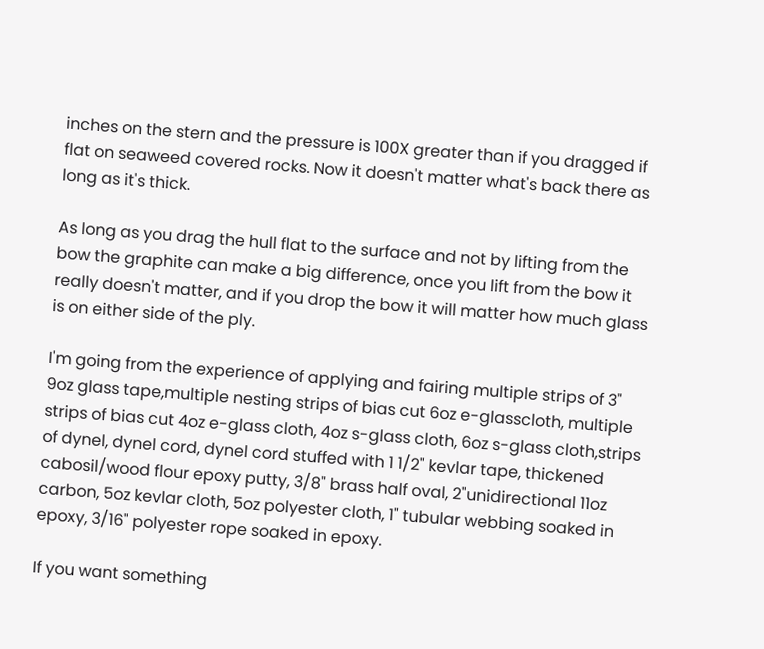inches on the stern and the pressure is 100X greater than if you dragged if flat on seaweed covered rocks. Now it doesn't matter what's back there as long as it's thick.

As long as you drag the hull flat to the surface and not by lifting from the bow the graphite can make a big difference, once you lift from the bow it really doesn't matter, and if you drop the bow it will matter how much glass is on either side of the ply.

I'm going from the experience of applying and fairing multiple strips of 3" 9oz glass tape,multiple nesting strips of bias cut 6oz e-glasscloth, multiple strips of bias cut 4oz e-glass cloth, 4oz s-glass cloth, 6oz s-glass cloth,strips of dynel, dynel cord, dynel cord stuffed with 1 1/2" kevlar tape, thickened cabosil/wood flour epoxy putty, 3/8" brass half oval, 2"unidirectional 11oz carbon, 5oz kevlar cloth, 5oz polyester cloth, 1" tubular webbing soaked in epoxy, 3/16" polyester rope soaked in epoxy.

If you want something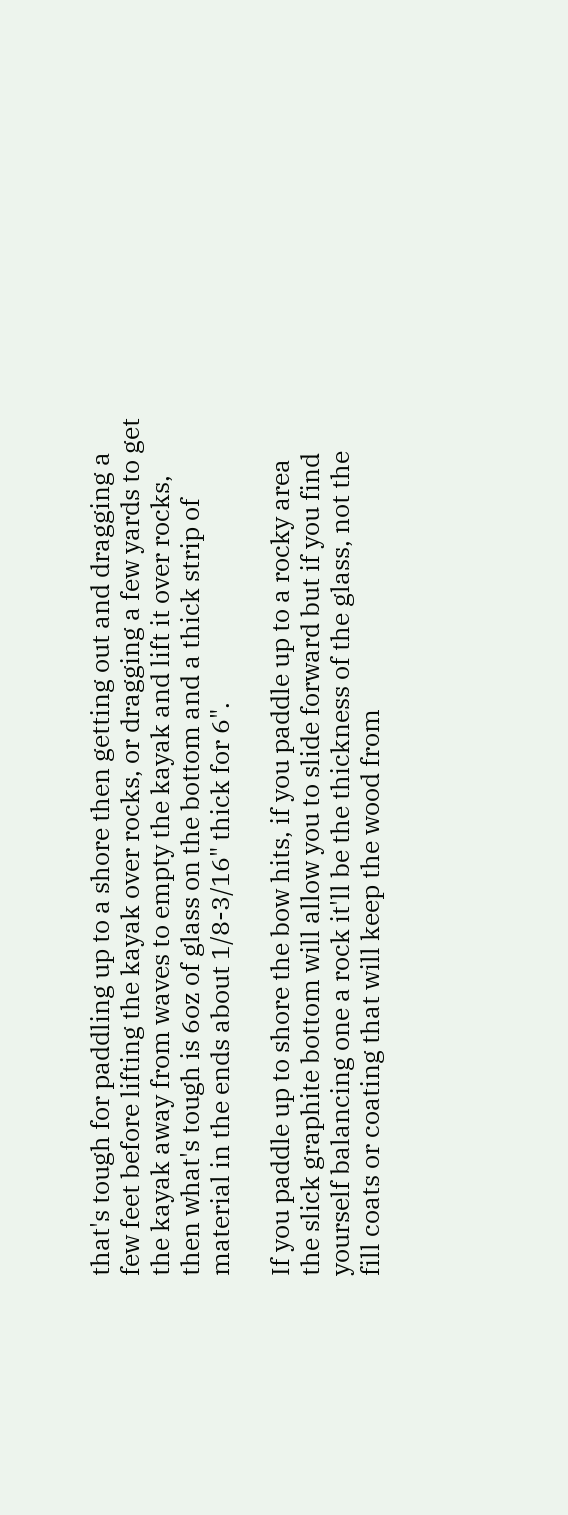that's tough for paddling up to a shore then getting out and dragging a few feet before lifting the kayak over rocks, or dragging a few yards to get the kayak away from waves to empty the kayak and lift it over rocks, then what's tough is 6oz of glass on the bottom and a thick strip of material in the ends about 1/8-3/16" thick for 6".

If you paddle up to shore the bow hits, if you paddle up to a rocky area the slick graphite bottom will allow you to slide forward but if you find yourself balancing one a rock it'll be the thickness of the glass, not the fill coats or coating that will keep the wood from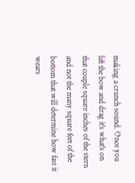making a crunch sound. Once you lift the bow and drag it's what's on that couple square inches of the stern and not the many square feet of the bottom that will determine how fast it wears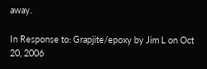away.

In Response to: Grapjite/epoxy by Jim L on Oct 20, 2006